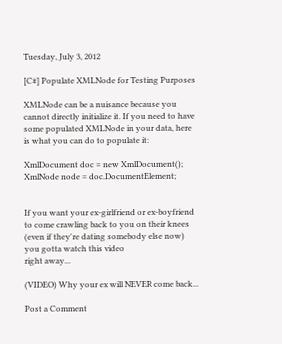Tuesday, July 3, 2012

[C#] Populate XMLNode for Testing Purposes

XMLNode can be a nuisance because you cannot directly initialize it. If you need to have some populated XMLNode in your data, here is what you can do to populate it:

XmlDocument doc = new XmlDocument();
XmlNode node = doc.DocumentElement;


If you want your ex-girlfriend or ex-boyfriend to come crawling back to you on their knees (even if they're dating somebody else now) you gotta watch this video
right away...

(VIDEO) Why your ex will NEVER come back...

Post a Comment